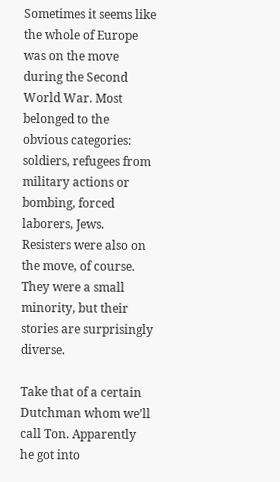Sometimes it seems like the whole of Europe was on the move during the Second World War. Most belonged to the obvious categories: soldiers, refugees from military actions or bombing, forced laborers, Jews. Resisters were also on the move, of course. They were a small minority, but their stories are surprisingly diverse.

Take that of a certain Dutchman whom we’ll call Ton. Apparently he got into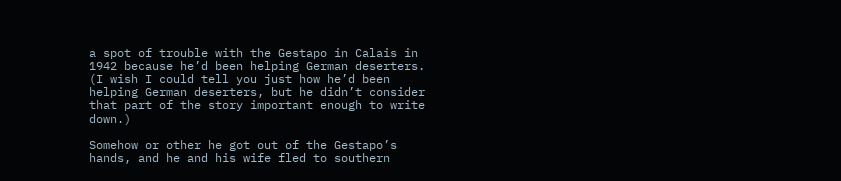a spot of trouble with the Gestapo in Calais in 1942 because he’d been helping German deserters. (I wish I could tell you just how he’d been helping German deserters, but he didn’t consider that part of the story important enough to write down.)

Somehow or other he got out of the Gestapo’s hands, and he and his wife fled to southern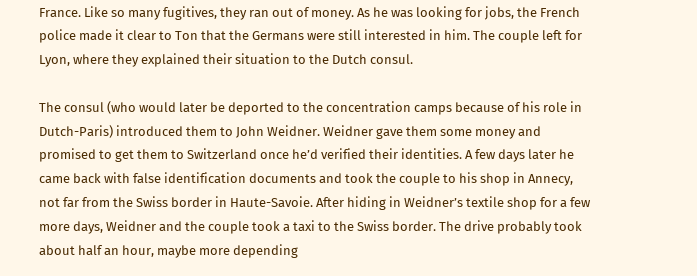France. Like so many fugitives, they ran out of money. As he was looking for jobs, the French police made it clear to Ton that the Germans were still interested in him. The couple left for Lyon, where they explained their situation to the Dutch consul.

The consul (who would later be deported to the concentration camps because of his role in Dutch-Paris) introduced them to John Weidner. Weidner gave them some money and promised to get them to Switzerland once he’d verified their identities. A few days later he came back with false identification documents and took the couple to his shop in Annecy, not far from the Swiss border in Haute-Savoie. After hiding in Weidner’s textile shop for a few more days, Weidner and the couple took a taxi to the Swiss border. The drive probably took about half an hour, maybe more depending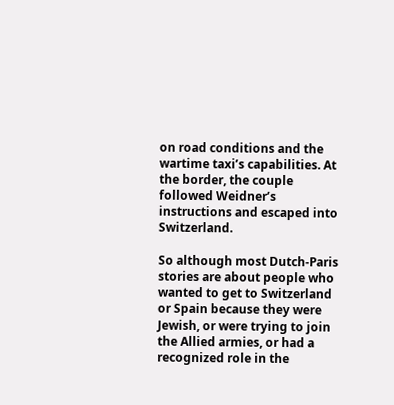on road conditions and the wartime taxi’s capabilities. At the border, the couple followed Weidner’s instructions and escaped into Switzerland.

So although most Dutch-Paris stories are about people who wanted to get to Switzerland or Spain because they were Jewish, or were trying to join the Allied armies, or had a recognized role in the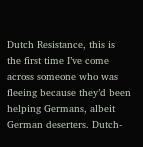Dutch Resistance, this is the first time I’ve come across someone who was fleeing because they’d been helping Germans, albeit German deserters. Dutch-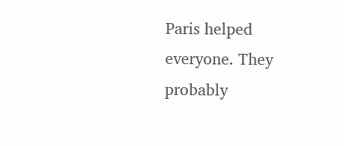Paris helped everyone. They probably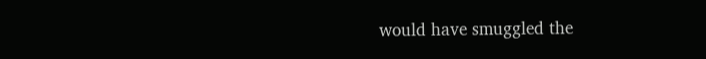would have smuggled the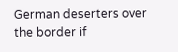German deserters over the border if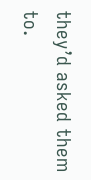they’d asked them to.